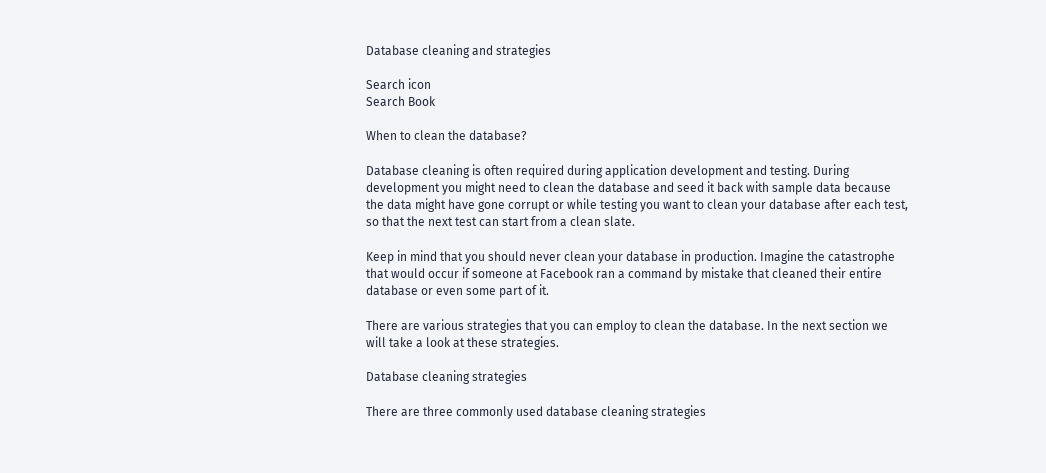Database cleaning and strategies

Search icon
Search Book

When to clean the database?

Database cleaning is often required during application development and testing. During development you might need to clean the database and seed it back with sample data because the data might have gone corrupt or while testing you want to clean your database after each test, so that the next test can start from a clean slate.

Keep in mind that you should never clean your database in production. Imagine the catastrophe that would occur if someone at Facebook ran a command by mistake that cleaned their entire database or even some part of it.

There are various strategies that you can employ to clean the database. In the next section we will take a look at these strategies.

Database cleaning strategies

There are three commonly used database cleaning strategies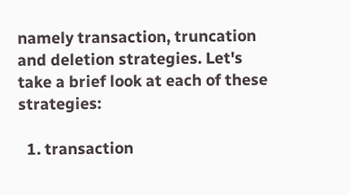namely transaction, truncation and deletion strategies. Let's take a brief look at each of these strategies:

  1. transaction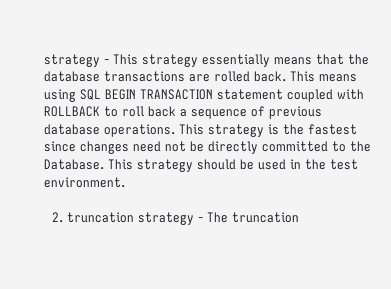strategy - This strategy essentially means that the database transactions are rolled back. This means using SQL BEGIN TRANSACTION statement coupled with ROLLBACK to roll back a sequence of previous database operations. This strategy is the fastest since changes need not be directly committed to the Database. This strategy should be used in the test environment.

  2. truncation strategy - The truncation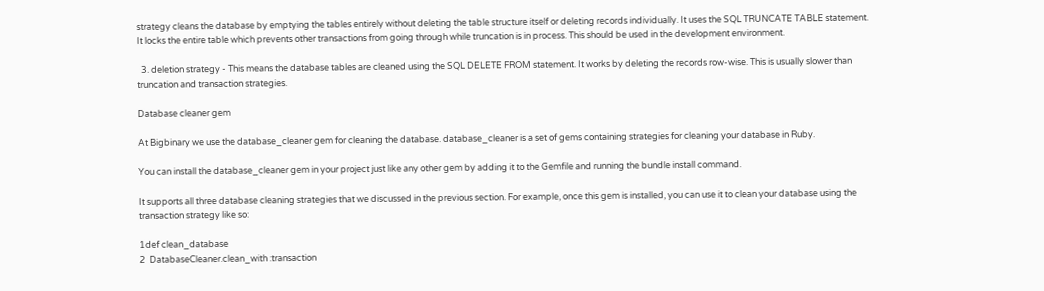strategy cleans the database by emptying the tables entirely without deleting the table structure itself or deleting records individually. It uses the SQL TRUNCATE TABLE statement. It locks the entire table which prevents other transactions from going through while truncation is in process. This should be used in the development environment.

  3. deletion strategy - This means the database tables are cleaned using the SQL DELETE FROM statement. It works by deleting the records row-wise. This is usually slower than truncation and transaction strategies.

Database cleaner gem

At Bigbinary we use the database_cleaner gem for cleaning the database. database_cleaner is a set of gems containing strategies for cleaning your database in Ruby.

You can install the database_cleaner gem in your project just like any other gem by adding it to the Gemfile and running the bundle install command.

It supports all three database cleaning strategies that we discussed in the previous section. For example, once this gem is installed, you can use it to clean your database using the transaction strategy like so:

1def clean_database
2  DatabaseCleaner.clean_with :transaction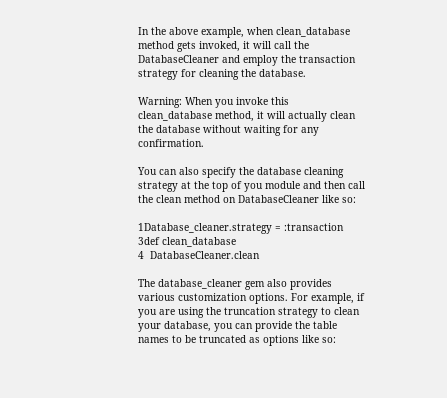In the above example, when clean_database method gets invoked, it will call the DatabaseCleaner and employ the transaction strategy for cleaning the database.

Warning: When you invoke this clean_database method, it will actually clean the database without waiting for any confirmation.

You can also specify the database cleaning strategy at the top of you module and then call the clean method on DatabaseCleaner like so:

1Database_cleaner.strategy = :transaction
3def clean_database
4  DatabaseCleaner.clean

The database_cleaner gem also provides various customization options. For example, if you are using the truncation strategy to clean your database, you can provide the table names to be truncated as options like so: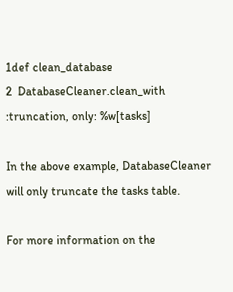1def clean_database
2  DatabaseCleaner.clean_with :truncation, only: %w[tasks]

In the above example, DatabaseCleaner will only truncate the tasks table.

For more information on the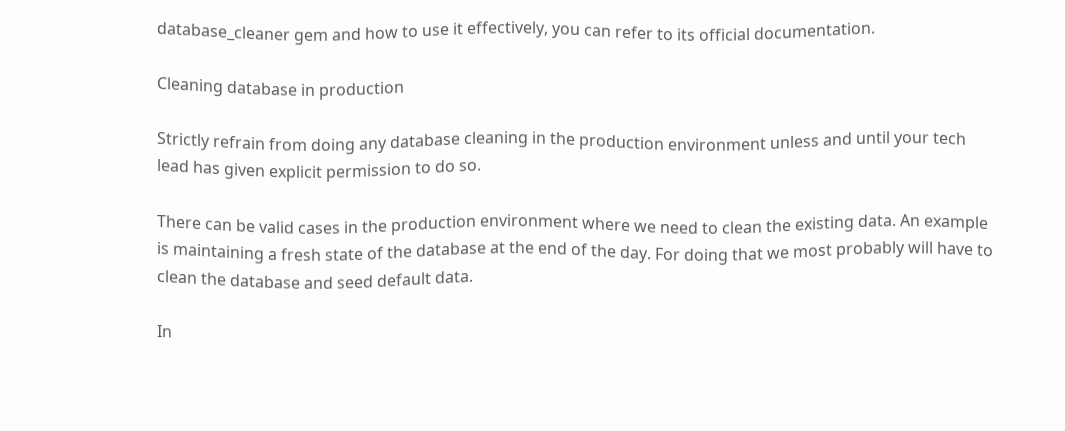database_cleaner gem and how to use it effectively, you can refer to its official documentation.

Cleaning database in production

Strictly refrain from doing any database cleaning in the production environment unless and until your tech lead has given explicit permission to do so.

There can be valid cases in the production environment where we need to clean the existing data. An example is maintaining a fresh state of the database at the end of the day. For doing that we most probably will have to clean the database and seed default data.

In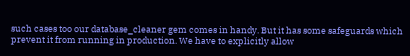such cases too our database_cleaner gem comes in handy. But it has some safeguards which prevent it from running in production. We have to explicitly allow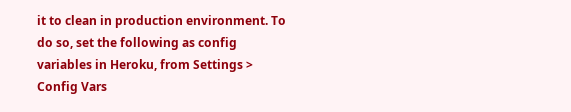it to clean in production environment. To do so, set the following as config variables in Heroku, from Settings > Config Vars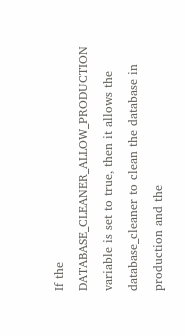If the DATABASE_CLEANER_ALLOW_PRODUCTION variable is set to true, then it allows the database_cleaner to clean the database in production and the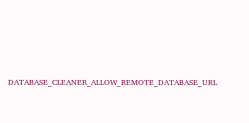DATABASE_CLEANER_ALLOW_REMOTE_DATABASE_URL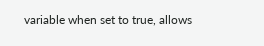variable when set to true, allows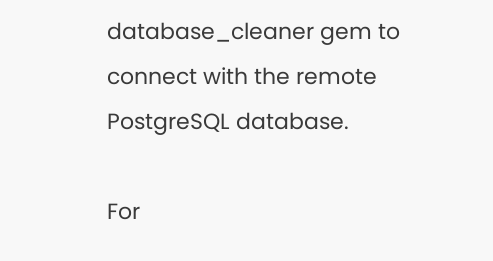database_cleaner gem to connect with the remote PostgreSQL database.

For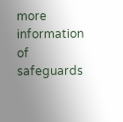more information of safeguards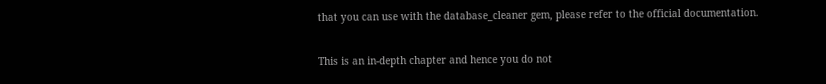that you can use with the database_cleaner gem, please refer to the official documentation.

This is an in-depth chapter and hence you do not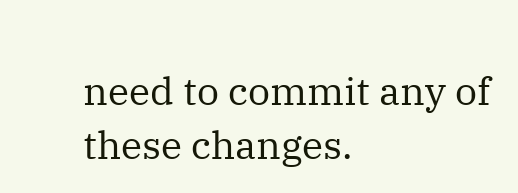need to commit any of these changes.